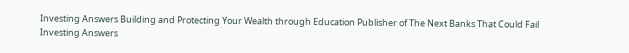Investing Answers Building and Protecting Your Wealth through Education Publisher of The Next Banks That Could Fail
Investing Answers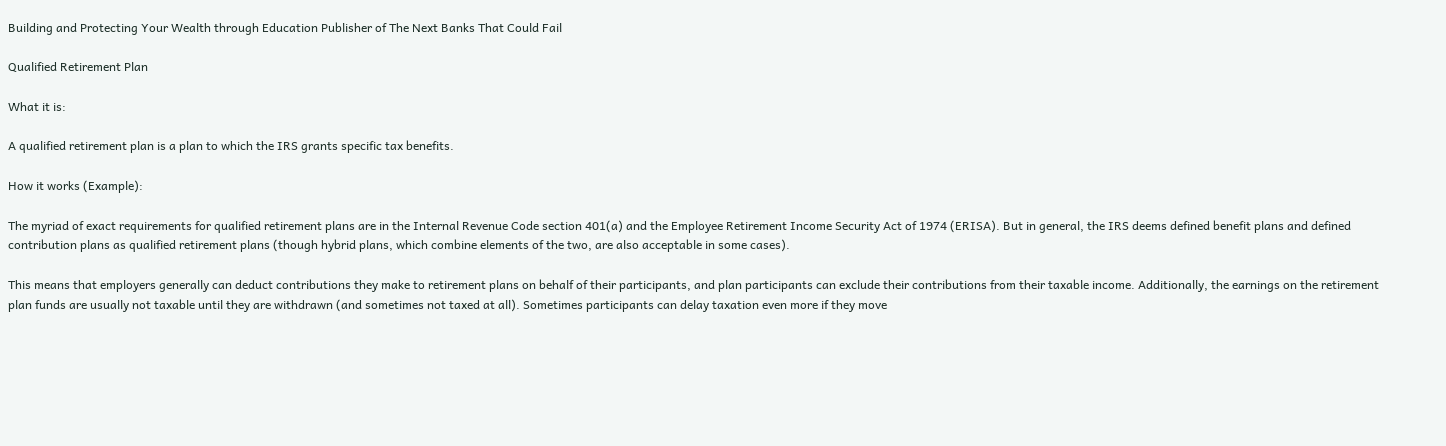Building and Protecting Your Wealth through Education Publisher of The Next Banks That Could Fail

Qualified Retirement Plan

What it is:

A qualified retirement plan is a plan to which the IRS grants specific tax benefits.

How it works (Example):

The myriad of exact requirements for qualified retirement plans are in the Internal Revenue Code section 401(a) and the Employee Retirement Income Security Act of 1974 (ERISA). But in general, the IRS deems defined benefit plans and defined contribution plans as qualified retirement plans (though hybrid plans, which combine elements of the two, are also acceptable in some cases).

This means that employers generally can deduct contributions they make to retirement plans on behalf of their participants, and plan participants can exclude their contributions from their taxable income. Additionally, the earnings on the retirement plan funds are usually not taxable until they are withdrawn (and sometimes not taxed at all). Sometimes participants can delay taxation even more if they move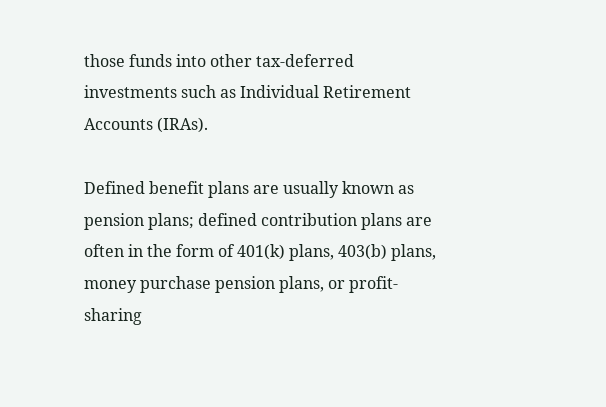those funds into other tax-deferred investments such as Individual Retirement Accounts (IRAs).

Defined benefit plans are usually known as pension plans; defined contribution plans are often in the form of 401(k) plans, 403(b) plans, money purchase pension plans, or profit-sharing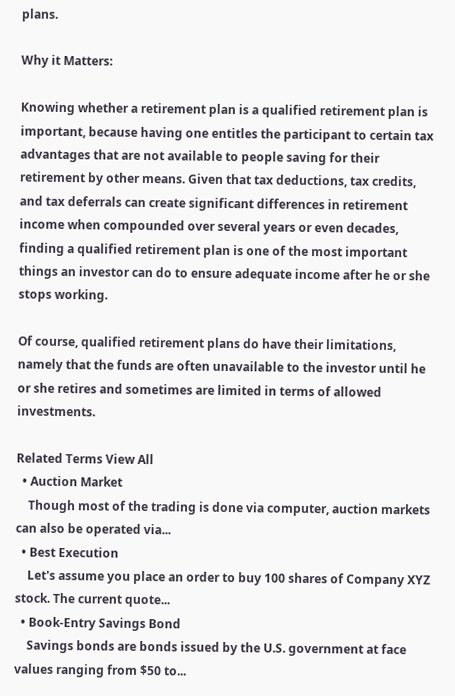plans.

Why it Matters:

Knowing whether a retirement plan is a qualified retirement plan is important, because having one entitles the participant to certain tax advantages that are not available to people saving for their retirement by other means. Given that tax deductions, tax credits, and tax deferrals can create significant differences in retirement income when compounded over several years or even decades, finding a qualified retirement plan is one of the most important things an investor can do to ensure adequate income after he or she stops working.

Of course, qualified retirement plans do have their limitations, namely that the funds are often unavailable to the investor until he or she retires and sometimes are limited in terms of allowed investments.

Related Terms View All
  • Auction Market
    Though most of the trading is done via computer, auction markets can also be operated via...
  • Best Execution
    Let's assume you place an order to buy 100 shares of Company XYZ stock. The current quote...
  • Book-Entry Savings Bond
    Savings bonds are bonds issued by the U.S. government at face values ranging from $50 to...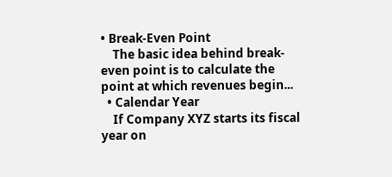• Break-Even Point
    The basic idea behind break-even point is to calculate the point at which revenues begin...
  • Calendar Year
    If Company XYZ starts its fiscal year on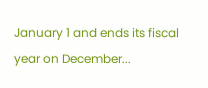January 1 and ends its fiscal year on December...